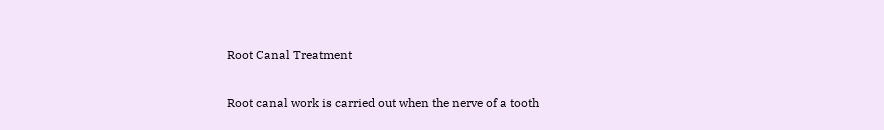Root Canal Treatment

Root canal work is carried out when the nerve of a tooth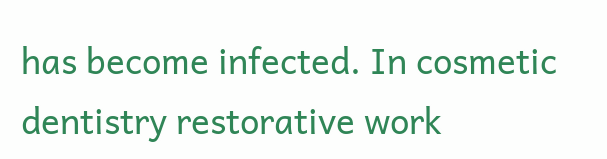has become infected. In cosmetic dentistry restorative work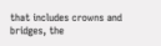that includes crowns and bridges, the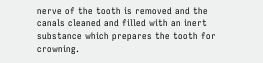nerve of the tooth is removed and the canals cleaned and filled with an inert substance which prepares the tooth for crowning.